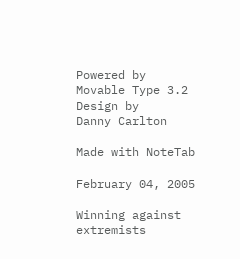Powered by
Movable Type 3.2
Design by
Danny Carlton

Made with NoteTab

February 04, 2005

Winning against extremists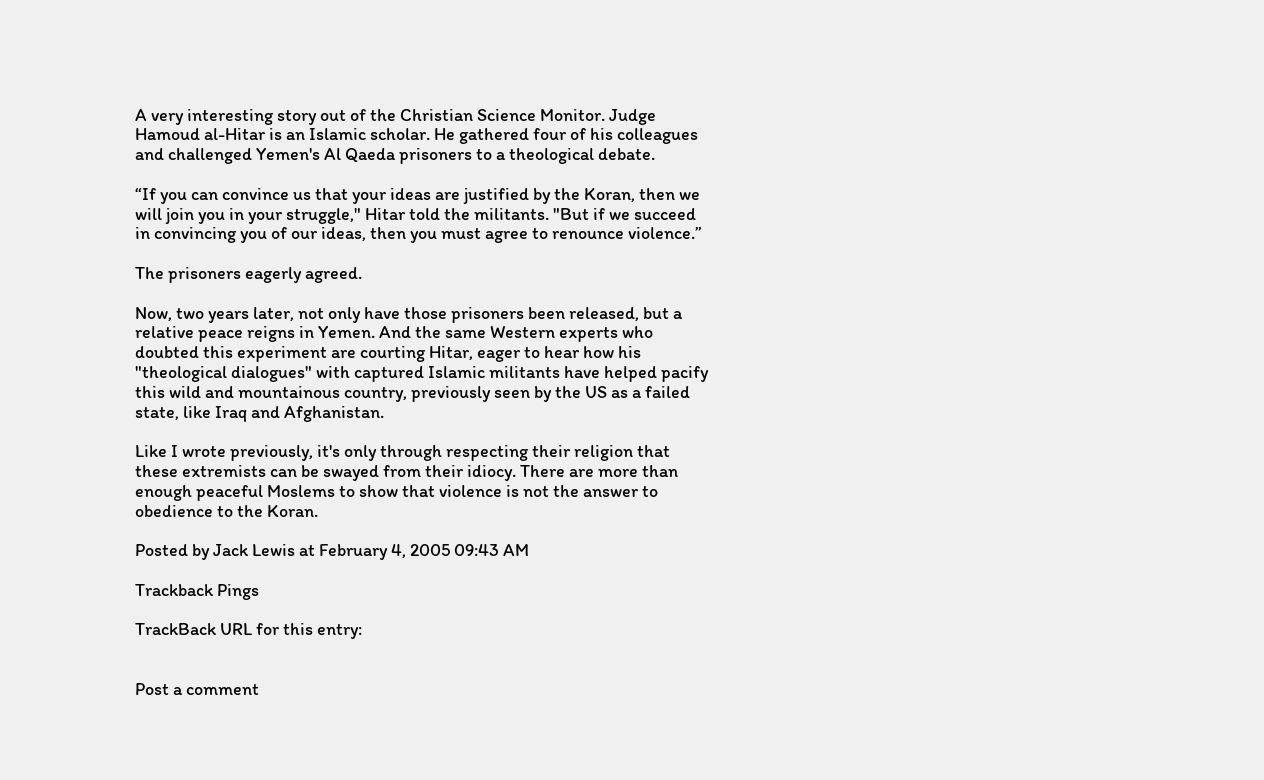A very interesting story out of the Christian Science Monitor. Judge Hamoud al-Hitar is an Islamic scholar. He gathered four of his colleagues and challenged Yemen's Al Qaeda prisoners to a theological debate.

“If you can convince us that your ideas are justified by the Koran, then we will join you in your struggle," Hitar told the militants. "But if we succeed in convincing you of our ideas, then you must agree to renounce violence.”

The prisoners eagerly agreed.

Now, two years later, not only have those prisoners been released, but a relative peace reigns in Yemen. And the same Western experts who doubted this experiment are courting Hitar, eager to hear how his "theological dialogues" with captured Islamic militants have helped pacify this wild and mountainous country, previously seen by the US as a failed state, like Iraq and Afghanistan.

Like I wrote previously, it's only through respecting their religion that these extremists can be swayed from their idiocy. There are more than enough peaceful Moslems to show that violence is not the answer to obedience to the Koran.

Posted by Jack Lewis at February 4, 2005 09:43 AM

Trackback Pings

TrackBack URL for this entry:


Post a comment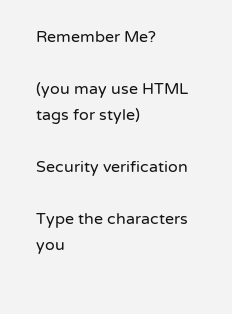Remember Me?

(you may use HTML tags for style)

Security verification

Type the characters you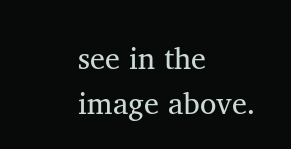see in the image above.